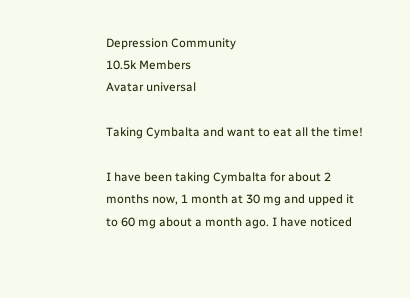Depression Community
10.5k Members
Avatar universal

Taking Cymbalta and want to eat all the time!

I have been taking Cymbalta for about 2 months now, 1 month at 30 mg and upped it to 60 mg about a month ago. I have noticed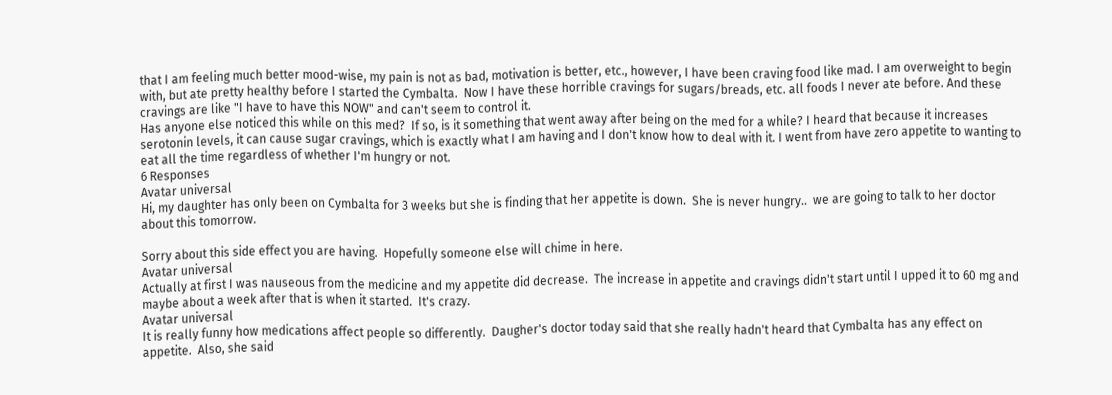that I am feeling much better mood-wise, my pain is not as bad, motivation is better, etc., however, I have been craving food like mad. I am overweight to begin with, but ate pretty healthy before I started the Cymbalta.  Now I have these horrible cravings for sugars/breads, etc. all foods I never ate before. And these cravings are like "I have to have this NOW" and can't seem to control it.
Has anyone else noticed this while on this med?  If so, is it something that went away after being on the med for a while? I heard that because it increases serotonin levels, it can cause sugar cravings, which is exactly what I am having and I don't know how to deal with it. I went from have zero appetite to wanting to eat all the time regardless of whether I'm hungry or not.
6 Responses
Avatar universal
Hi, my daughter has only been on Cymbalta for 3 weeks but she is finding that her appetite is down.  She is never hungry..  we are going to talk to her doctor about this tomorrow.

Sorry about this side effect you are having.  Hopefully someone else will chime in here.
Avatar universal
Actually at first I was nauseous from the medicine and my appetite did decrease.  The increase in appetite and cravings didn't start until I upped it to 60 mg and maybe about a week after that is when it started.  It's crazy.
Avatar universal
It is really funny how medications affect people so differently.  Daugher's doctor today said that she really hadn't heard that Cymbalta has any effect on appetite.  Also, she said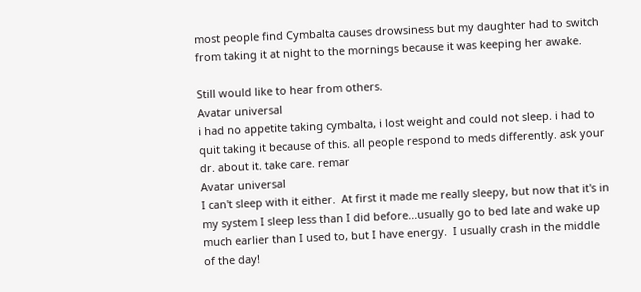most people find Cymbalta causes drowsiness but my daughter had to switch from taking it at night to the mornings because it was keeping her awake.

Still would like to hear from others.
Avatar universal
i had no appetite taking cymbalta, i lost weight and could not sleep. i had to quit taking it because of this. all people respond to meds differently. ask your dr. about it. take care. remar
Avatar universal
I can't sleep with it either.  At first it made me really sleepy, but now that it's in my system I sleep less than I did before...usually go to bed late and wake up much earlier than I used to, but I have energy.  I usually crash in the middle of the day!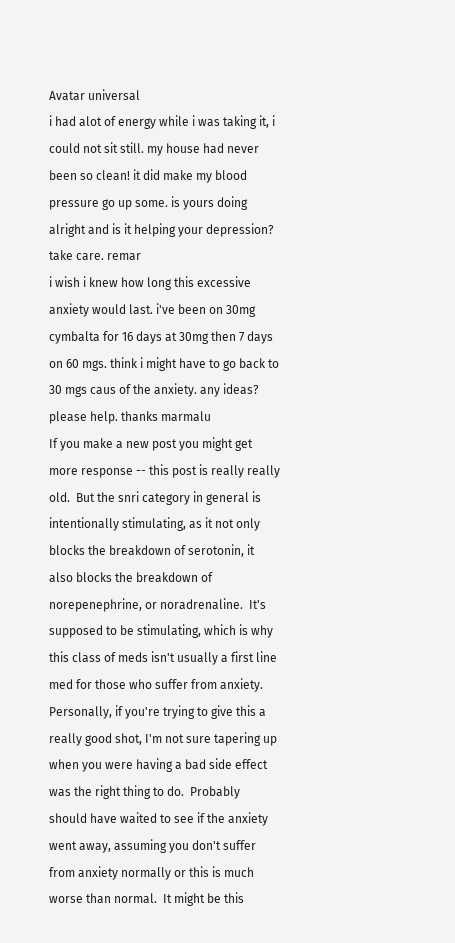Avatar universal
i had alot of energy while i was taking it, i could not sit still. my house had never been so clean! it did make my blood pressure go up some. is yours doing alright and is it helping your depression? take care. remar
i wish i knew how long this excessive anxiety would last. i've been on 30mg cymbalta for 16 days at 30mg then 7 days on 60 mgs. think i might have to go back to 30 mgs caus of the anxiety. any ideas? please help. thanks marmalu
If you make a new post you might get more response -- this post is really really old.  But the snri category in general is intentionally stimulating, as it not only blocks the breakdown of serotonin, it also blocks the breakdown of norepenephrine, or noradrenaline.  It's supposed to be stimulating, which is why this class of meds isn't usually a first line med for those who suffer from anxiety.  Personally, if you're trying to give this a really good shot, I'm not sure tapering up when you were having a bad side effect was the right thing to do.  Probably should have waited to see if the anxiety went away, assuming you don't suffer from anxiety normally or this is much worse than normal.  It might be this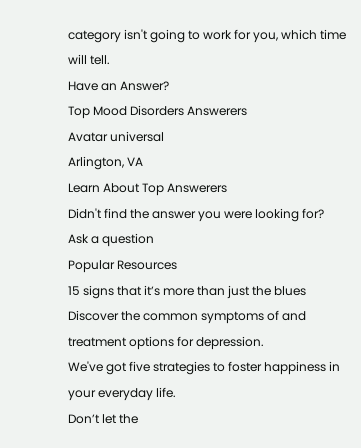category isn't going to work for you, which time will tell.
Have an Answer?
Top Mood Disorders Answerers
Avatar universal
Arlington, VA
Learn About Top Answerers
Didn't find the answer you were looking for?
Ask a question
Popular Resources
15 signs that it’s more than just the blues
Discover the common symptoms of and treatment options for depression.
We've got five strategies to foster happiness in your everyday life.
Don’t let the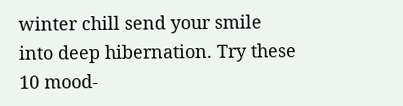winter chill send your smile into deep hibernation. Try these 10 mood-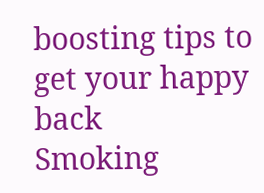boosting tips to get your happy back
Smoking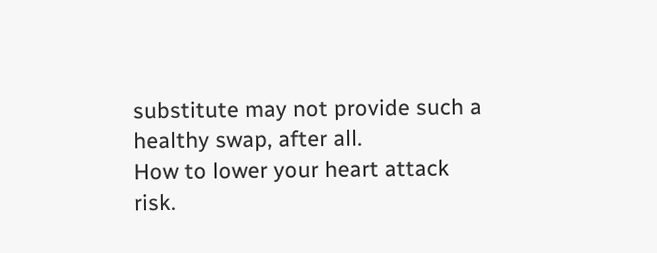substitute may not provide such a healthy swap, after all.
How to lower your heart attack risk.